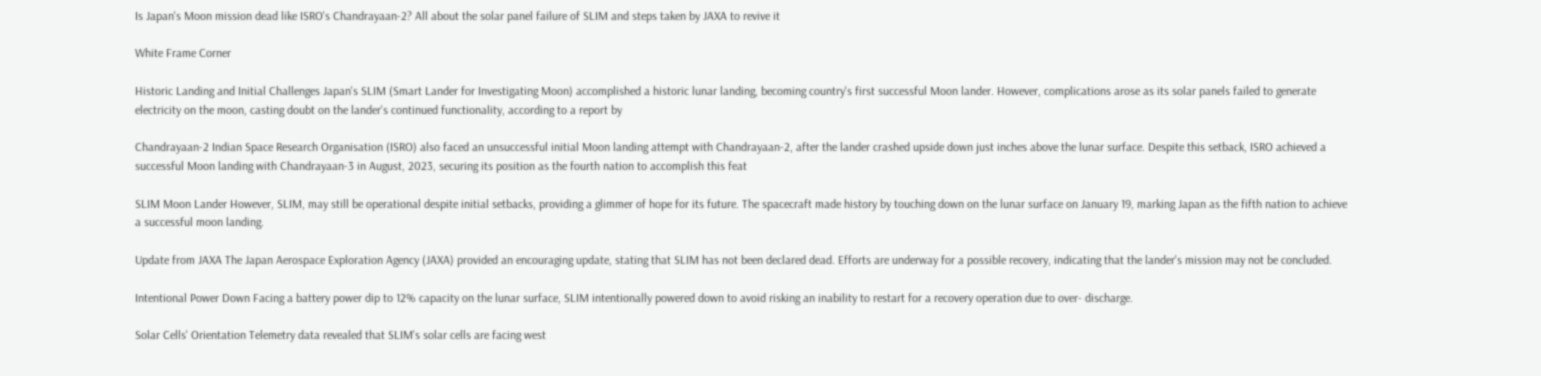Is Japan's Moon mission dead like ISRO's Chandrayaan-2? All about the solar panel failure of SLIM and steps taken by JAXA to revive it

White Frame Corner

Historic Landing and Initial Challenges Japan's SLIM (Smart Lander for Investigating Moon) accomplished a historic lunar landing, becoming country's first successful Moon lander. However, complications arose as its solar panels failed to generate electricity on the moon, casting doubt on the lander's continued functionality, according to a report by

Chandrayaan-2 Indian Space Research Organisation (ISRO) also faced an unsuccessful initial Moon landing attempt with Chandrayaan-2, after the lander crashed upside down just inches above the lunar surface. Despite this setback, ISRO achieved a successful Moon landing with Chandrayaan-3 in August, 2023, securing its position as the fourth nation to accomplish this feat

SLIM Moon Lander However, SLIM, may still be operational despite initial setbacks, providing a glimmer of hope for its future. The spacecraft made history by touching down on the lunar surface on January 19, marking Japan as the fifth nation to achieve a successful moon landing.

Update from JAXA The Japan Aerospace Exploration Agency (JAXA) provided an encouraging update, stating that SLIM has not been declared dead. Efforts are underway for a possible recovery, indicating that the lander's mission may not be concluded.

Intentional Power Down Facing a battery power dip to 12% capacity on the lunar surface, SLIM intentionally powered down to avoid risking an inability to restart for a recovery operation due to over- discharge.

Solar Cells' Orientation Telemetry data revealed that SLIM's solar cells are facing west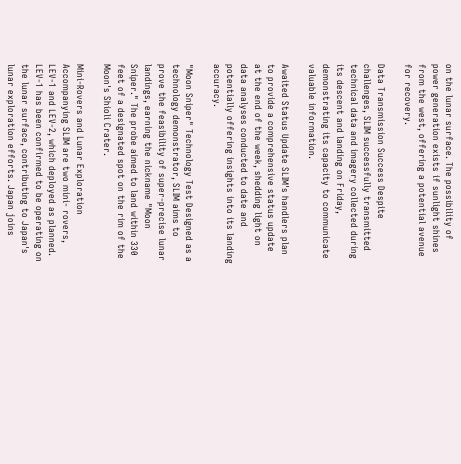on the lunar surface. The possibility of power generation exists if sunlight shines from the west, offering a potential avenue for recovery.

Data Transmission Success Despite challenges, SLIM successfully transmitted technical data and imagery collected during its descent and landing on Friday, demonstrating its capacity to communicate valuable information.

Awaited Status Update SLIM's handlers plan to provide a comprehensive status update at the end of the week, shedding light on data analyses conducted to date and potentially offering insights into its landing accuracy.

"Moon Sniper" Technology Test Designed as a technology demonstrator, SLIM aims to prove the feasibility of super-precise lunar landings, earning the nickname "Moon Sniper." The probe aimed to land within 330 feet of a designated spot on the rim of the Moon's Shioli Crater.

Mini-Rovers and Lunar Exploration Accompanying SLIM are two mini- rovers, LEV-1 and LEV-2, which deployed as planned. LEV-1 has been confirmed to be operating on the lunar surface, contributing to Japan's lunar exploration efforts. Japan joins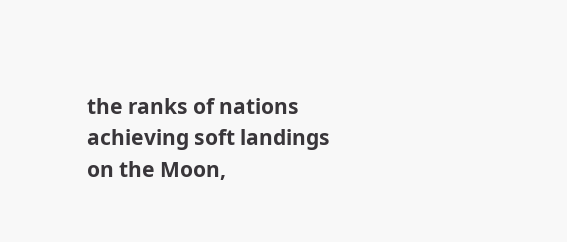the ranks of nations achieving soft landings on the Moon,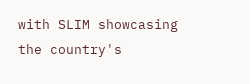with SLIM showcasing the country's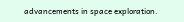advancements in space exploration.